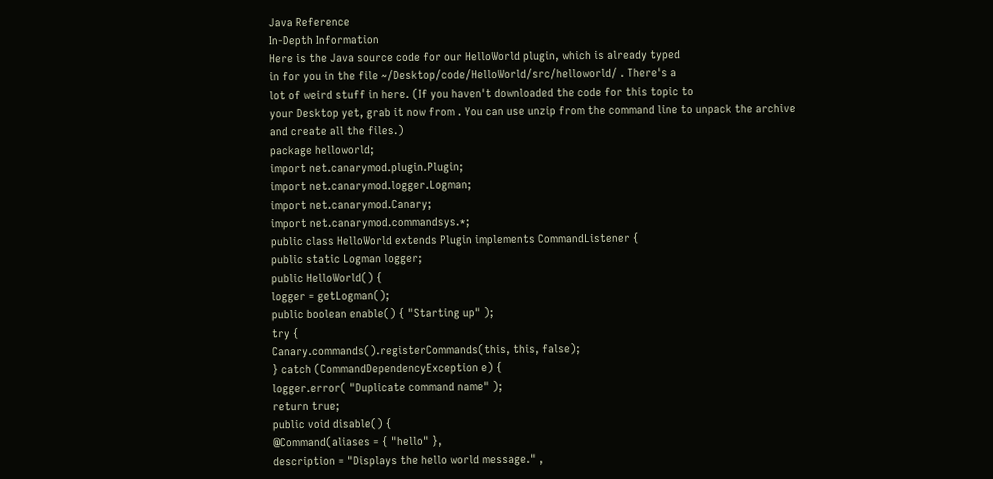Java Reference
In-Depth Information
Here is the Java source code for our HelloWorld plugin, which is already typed
in for you in the file ~/Desktop/code/HelloWorld/src/helloworld/ . There's a
lot of weird stuff in here. (If you haven't downloaded the code for this topic to
your Desktop yet, grab it now from . You can use unzip from the command line to unpack the archive
and create all the files.)
package helloworld;
import net.canarymod.plugin.Plugin;
import net.canarymod.logger.Logman;
import net.canarymod.Canary;
import net.canarymod.commandsys.*;
public class HelloWorld extends Plugin implements CommandListener {
public static Logman logger;
public HelloWorld() {
logger = getLogman();
public boolean enable() { "Starting up" );
try {
Canary.commands().registerCommands(this, this, false);
} catch (CommandDependencyException e) {
logger.error( "Duplicate command name" );
return true;
public void disable() {
@Command(aliases = { "hello" },
description = "Displays the hello world message." ,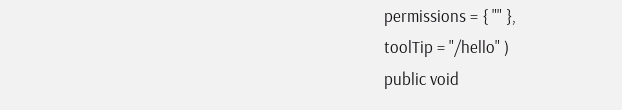permissions = { "" },
toolTip = "/hello" )
public void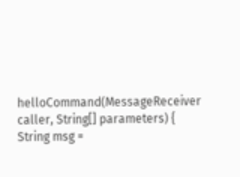helloCommand(MessageReceiver caller, String[] parameters) {
String msg =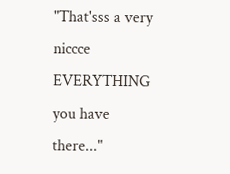"That'sss a very niccce EVERYTHING you have there..."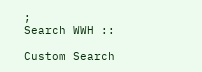;
Search WWH ::

Custom Search